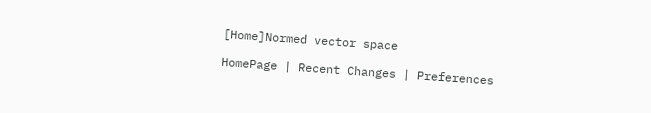[Home]Normed vector space

HomePage | Recent Changes | Preferences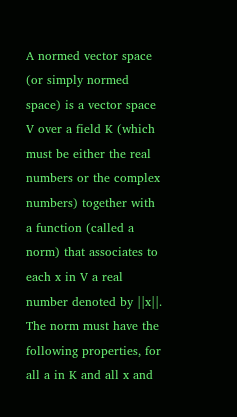A normed vector space (or simply normed space) is a vector space V over a field K (which must be either the real numbers or the complex numbers) together with a function (called a norm) that associates to each x in V a real number denoted by ||x||. The norm must have the following properties, for all a in K and all x and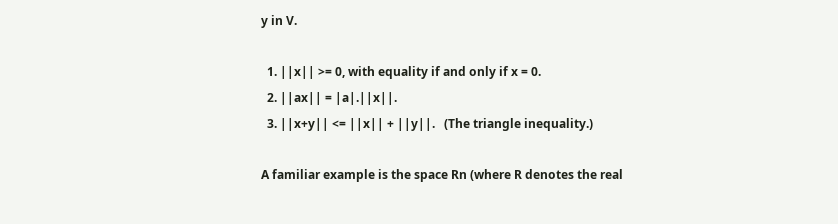y in V.

  1. ||x|| >= 0, with equality if and only if x = 0.
  2. ||ax|| = |a|.||x||.
  3. ||x+y|| <= ||x|| + ||y||.   (The triangle inequality.)

A familiar example is the space Rn (where R denotes the real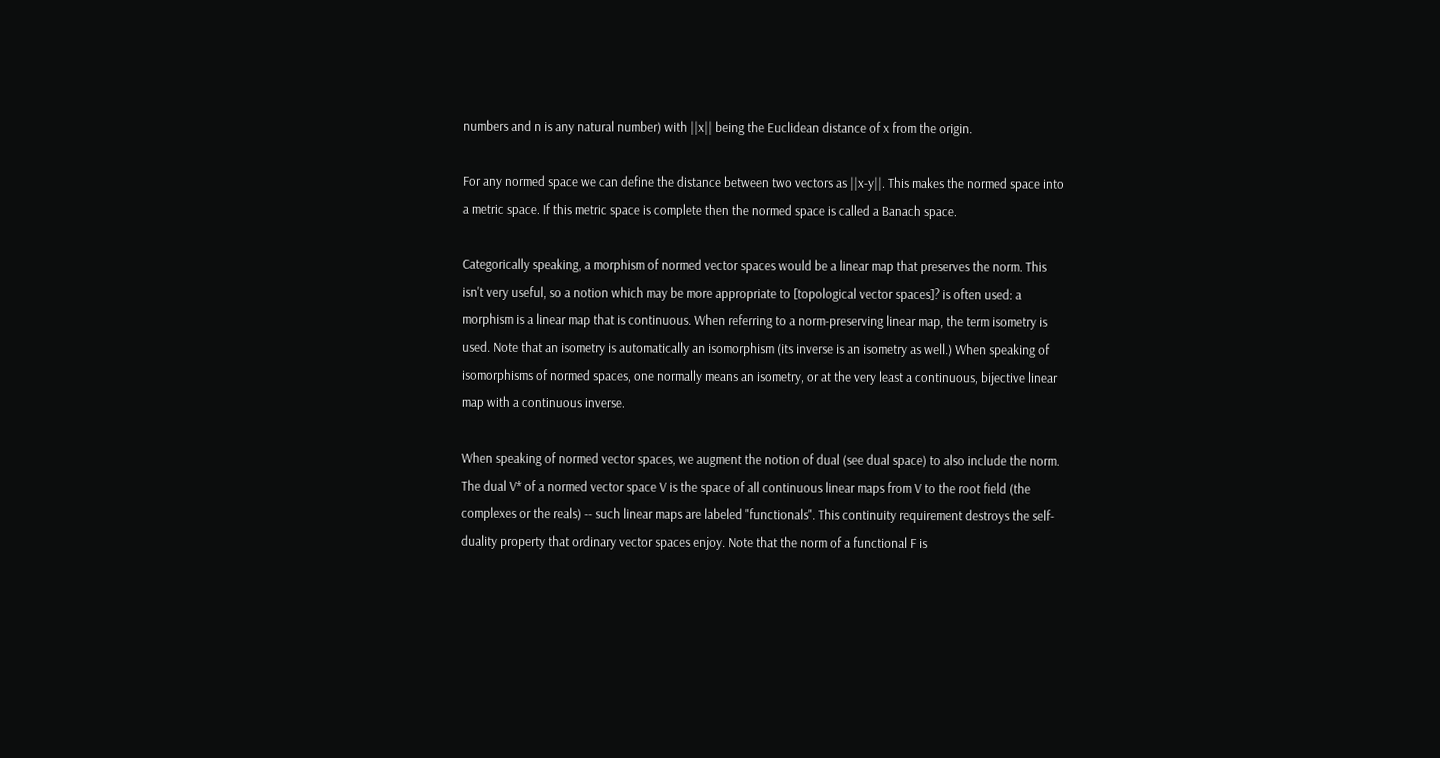numbers and n is any natural number) with ||x|| being the Euclidean distance of x from the origin.

For any normed space we can define the distance between two vectors as ||x-y||. This makes the normed space into a metric space. If this metric space is complete then the normed space is called a Banach space.

Categorically speaking, a morphism of normed vector spaces would be a linear map that preserves the norm. This isn't very useful, so a notion which may be more appropriate to [topological vector spaces]? is often used: a morphism is a linear map that is continuous. When referring to a norm-preserving linear map, the term isometry is used. Note that an isometry is automatically an isomorphism (its inverse is an isometry as well.) When speaking of isomorphisms of normed spaces, one normally means an isometry, or at the very least a continuous, bijective linear map with a continuous inverse.

When speaking of normed vector spaces, we augment the notion of dual (see dual space) to also include the norm. The dual V* of a normed vector space V is the space of all continuous linear maps from V to the root field (the complexes or the reals) -- such linear maps are labeled "functionals". This continuity requirement destroys the self-duality property that ordinary vector spaces enjoy. Note that the norm of a functional F is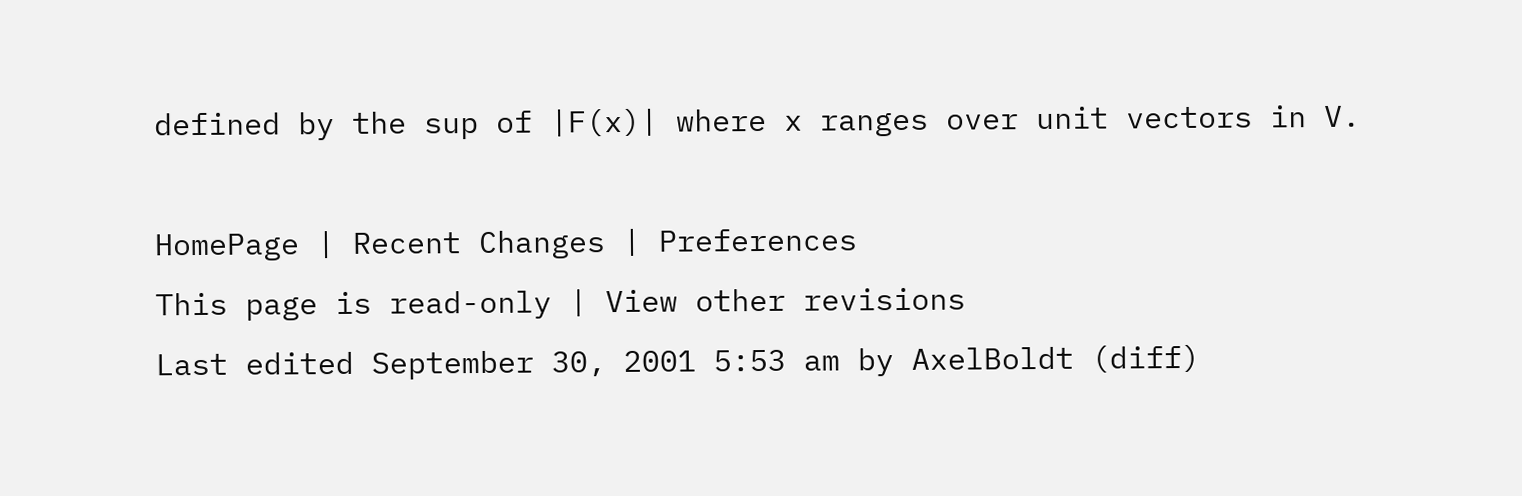defined by the sup of |F(x)| where x ranges over unit vectors in V.

HomePage | Recent Changes | Preferences
This page is read-only | View other revisions
Last edited September 30, 2001 5:53 am by AxelBoldt (diff)